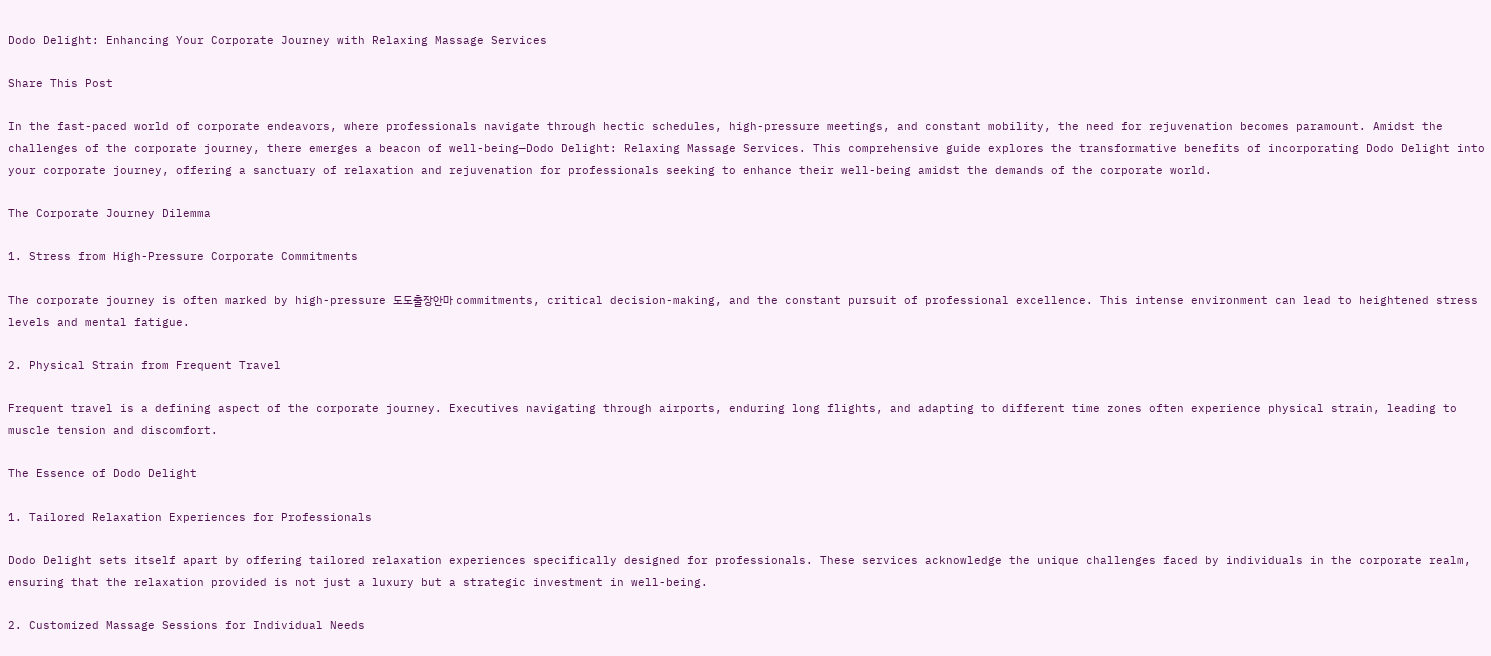Dodo Delight: Enhancing Your Corporate Journey with Relaxing Massage Services

Share This Post

In the fast-paced world of corporate endeavors, where professionals navigate through hectic schedules, high-pressure meetings, and constant mobility, the need for rejuvenation becomes paramount. Amidst the challenges of the corporate journey, there emerges a beacon of well-being—Dodo Delight: Relaxing Massage Services. This comprehensive guide explores the transformative benefits of incorporating Dodo Delight into your corporate journey, offering a sanctuary of relaxation and rejuvenation for professionals seeking to enhance their well-being amidst the demands of the corporate world.

The Corporate Journey Dilemma

1. Stress from High-Pressure Corporate Commitments

The corporate journey is often marked by high-pressure 도도출장안마 commitments, critical decision-making, and the constant pursuit of professional excellence. This intense environment can lead to heightened stress levels and mental fatigue.

2. Physical Strain from Frequent Travel

Frequent travel is a defining aspect of the corporate journey. Executives navigating through airports, enduring long flights, and adapting to different time zones often experience physical strain, leading to muscle tension and discomfort.

The Essence of Dodo Delight

1. Tailored Relaxation Experiences for Professionals

Dodo Delight sets itself apart by offering tailored relaxation experiences specifically designed for professionals. These services acknowledge the unique challenges faced by individuals in the corporate realm, ensuring that the relaxation provided is not just a luxury but a strategic investment in well-being.

2. Customized Massage Sessions for Individual Needs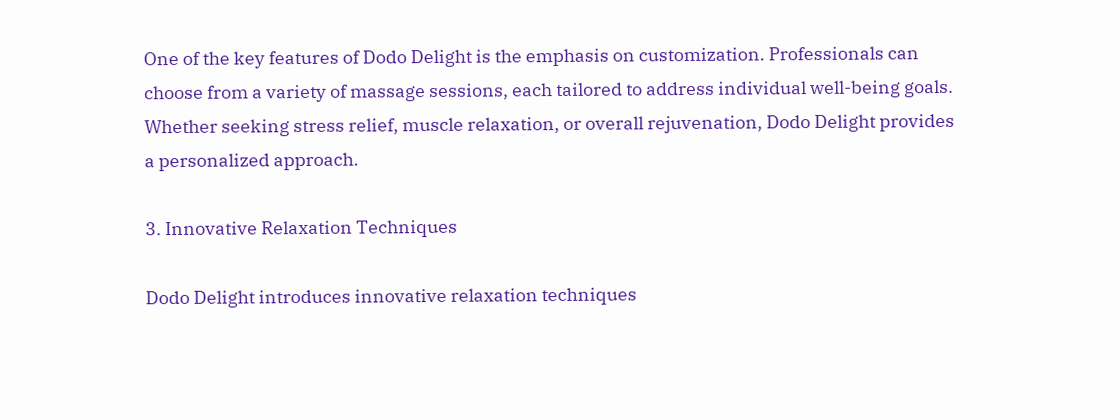One of the key features of Dodo Delight is the emphasis on customization. Professionals can choose from a variety of massage sessions, each tailored to address individual well-being goals. Whether seeking stress relief, muscle relaxation, or overall rejuvenation, Dodo Delight provides a personalized approach.

3. Innovative Relaxation Techniques

Dodo Delight introduces innovative relaxation techniques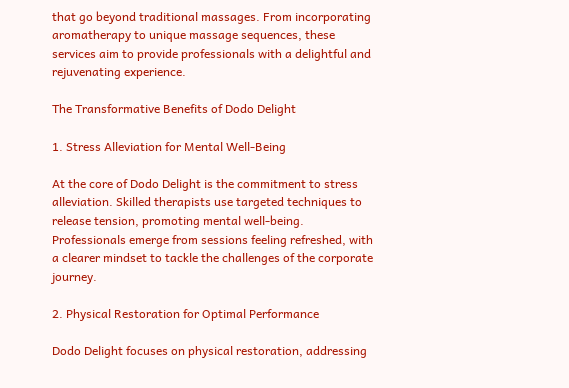that go beyond traditional massages. From incorporating aromatherapy to unique massage sequences, these services aim to provide professionals with a delightful and rejuvenating experience.

The Transformative Benefits of Dodo Delight

1. Stress Alleviation for Mental Well-Being

At the core of Dodo Delight is the commitment to stress alleviation. Skilled therapists use targeted techniques to release tension, promoting mental well-being. Professionals emerge from sessions feeling refreshed, with a clearer mindset to tackle the challenges of the corporate journey.

2. Physical Restoration for Optimal Performance

Dodo Delight focuses on physical restoration, addressing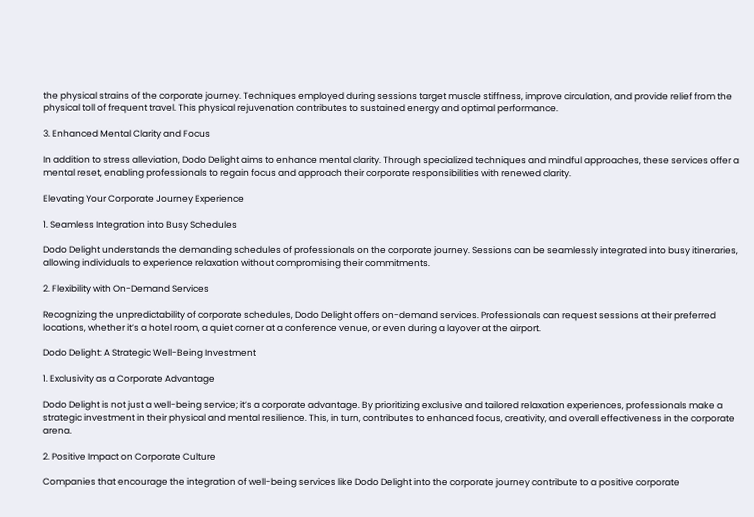the physical strains of the corporate journey. Techniques employed during sessions target muscle stiffness, improve circulation, and provide relief from the physical toll of frequent travel. This physical rejuvenation contributes to sustained energy and optimal performance.

3. Enhanced Mental Clarity and Focus

In addition to stress alleviation, Dodo Delight aims to enhance mental clarity. Through specialized techniques and mindful approaches, these services offer a mental reset, enabling professionals to regain focus and approach their corporate responsibilities with renewed clarity.

Elevating Your Corporate Journey Experience

1. Seamless Integration into Busy Schedules

Dodo Delight understands the demanding schedules of professionals on the corporate journey. Sessions can be seamlessly integrated into busy itineraries, allowing individuals to experience relaxation without compromising their commitments.

2. Flexibility with On-Demand Services

Recognizing the unpredictability of corporate schedules, Dodo Delight offers on-demand services. Professionals can request sessions at their preferred locations, whether it’s a hotel room, a quiet corner at a conference venue, or even during a layover at the airport.

Dodo Delight: A Strategic Well-Being Investment

1. Exclusivity as a Corporate Advantage

Dodo Delight is not just a well-being service; it’s a corporate advantage. By prioritizing exclusive and tailored relaxation experiences, professionals make a strategic investment in their physical and mental resilience. This, in turn, contributes to enhanced focus, creativity, and overall effectiveness in the corporate arena.

2. Positive Impact on Corporate Culture

Companies that encourage the integration of well-being services like Dodo Delight into the corporate journey contribute to a positive corporate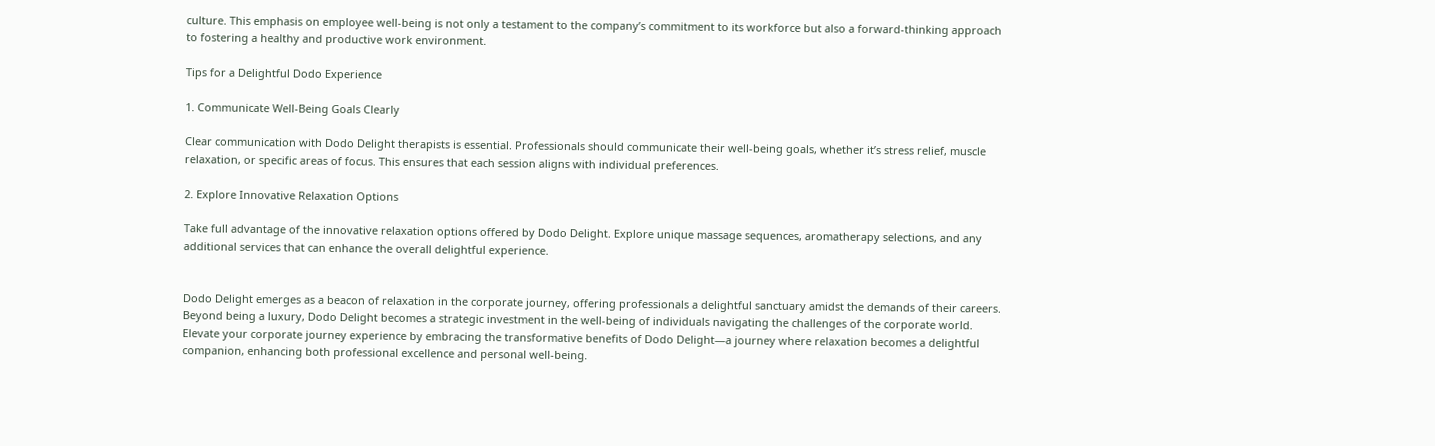culture. This emphasis on employee well-being is not only a testament to the company’s commitment to its workforce but also a forward-thinking approach to fostering a healthy and productive work environment.

Tips for a Delightful Dodo Experience

1. Communicate Well-Being Goals Clearly

Clear communication with Dodo Delight therapists is essential. Professionals should communicate their well-being goals, whether it’s stress relief, muscle relaxation, or specific areas of focus. This ensures that each session aligns with individual preferences.

2. Explore Innovative Relaxation Options

Take full advantage of the innovative relaxation options offered by Dodo Delight. Explore unique massage sequences, aromatherapy selections, and any additional services that can enhance the overall delightful experience.


Dodo Delight emerges as a beacon of relaxation in the corporate journey, offering professionals a delightful sanctuary amidst the demands of their careers. Beyond being a luxury, Dodo Delight becomes a strategic investment in the well-being of individuals navigating the challenges of the corporate world. Elevate your corporate journey experience by embracing the transformative benefits of Dodo Delight—a journey where relaxation becomes a delightful companion, enhancing both professional excellence and personal well-being.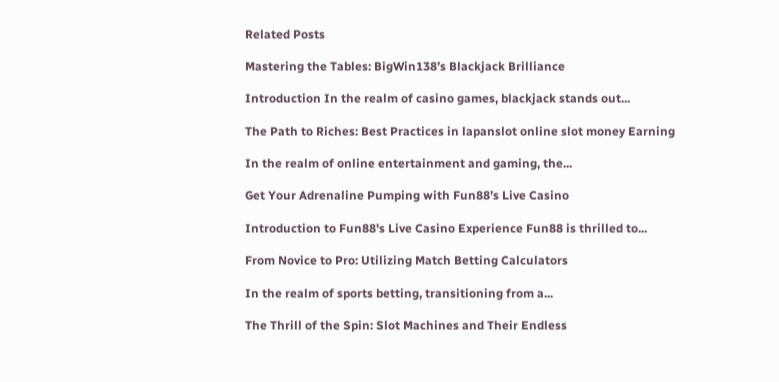Related Posts

Mastering the Tables: BigWin138’s Blackjack Brilliance

Introduction In the realm of casino games, blackjack stands out...

The Path to Riches: Best Practices in lapanslot online slot money Earning

In the realm of online entertainment and gaming, the...

Get Your Adrenaline Pumping with Fun88’s Live Casino

Introduction to Fun88's Live Casino Experience Fun88 is thrilled to...

From Novice to Pro: Utilizing Match Betting Calculators

In the realm of sports betting, transitioning from a...

The Thrill of the Spin: Slot Machines and Their Endless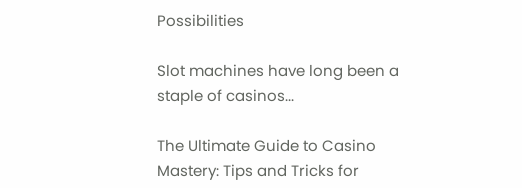Possibilities

Slot machines have long been a staple of casinos...

The Ultimate Guide to Casino Mastery: Tips and Tricks for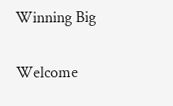Winning Big

Welcome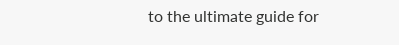to the ultimate guide for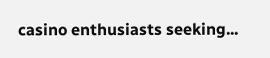casino enthusiasts seeking...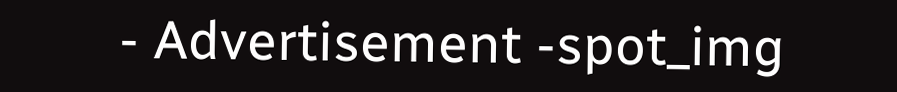- Advertisement -spot_img